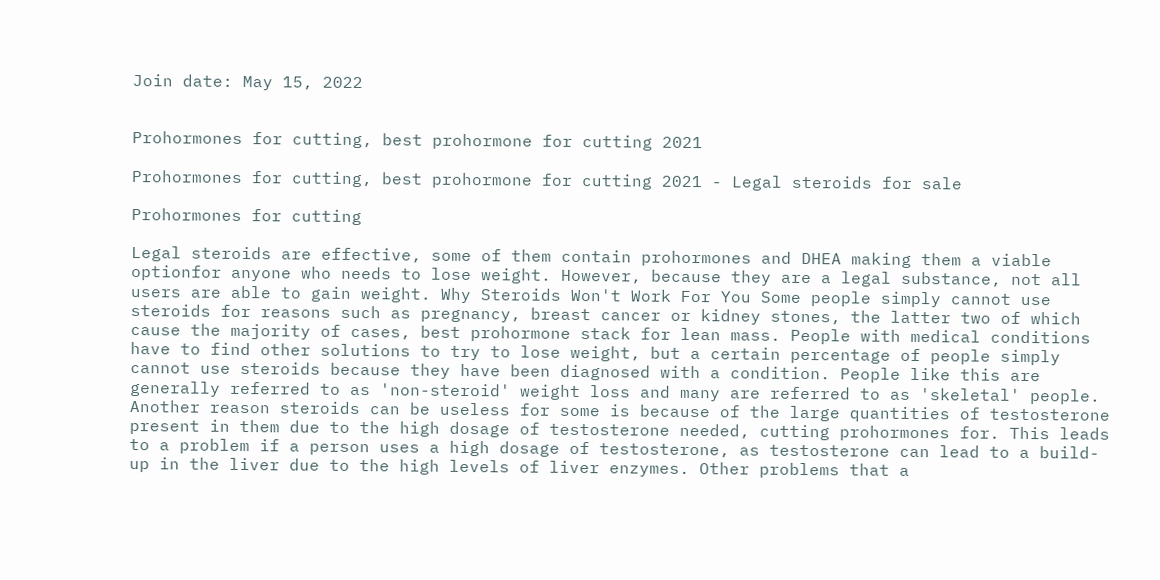Join date: May 15, 2022


Prohormones for cutting, best prohormone for cutting 2021

Prohormones for cutting, best prohormone for cutting 2021 - Legal steroids for sale

Prohormones for cutting

Legal steroids are effective, some of them contain prohormones and DHEA making them a viable optionfor anyone who needs to lose weight. However, because they are a legal substance, not all users are able to gain weight. Why Steroids Won't Work For You Some people simply cannot use steroids for reasons such as pregnancy, breast cancer or kidney stones, the latter two of which cause the majority of cases, best prohormone stack for lean mass. People with medical conditions have to find other solutions to try to lose weight, but a certain percentage of people simply cannot use steroids because they have been diagnosed with a condition. People like this are generally referred to as 'non-steroid' weight loss and many are referred to as 'skeletal' people. Another reason steroids can be useless for some is because of the large quantities of testosterone present in them due to the high dosage of testosterone needed, cutting prohormones for. This leads to a problem if a person uses a high dosage of testosterone, as testosterone can lead to a build-up in the liver due to the high levels of liver enzymes. Other problems that a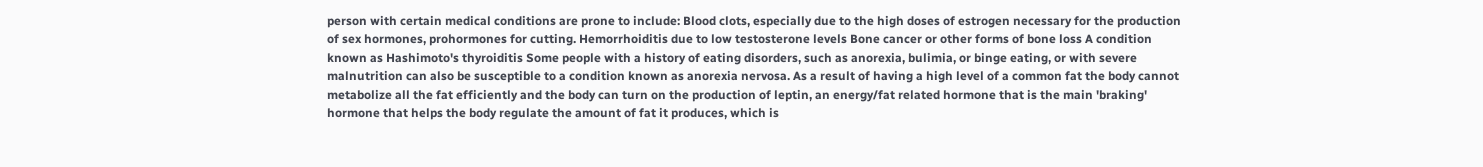person with certain medical conditions are prone to include: Blood clots, especially due to the high doses of estrogen necessary for the production of sex hormones, prohormones for cutting. Hemorrhoiditis due to low testosterone levels Bone cancer or other forms of bone loss A condition known as Hashimoto's thyroiditis Some people with a history of eating disorders, such as anorexia, bulimia, or binge eating, or with severe malnutrition can also be susceptible to a condition known as anorexia nervosa. As a result of having a high level of a common fat the body cannot metabolize all the fat efficiently and the body can turn on the production of leptin, an energy/fat related hormone that is the main 'braking' hormone that helps the body regulate the amount of fat it produces, which is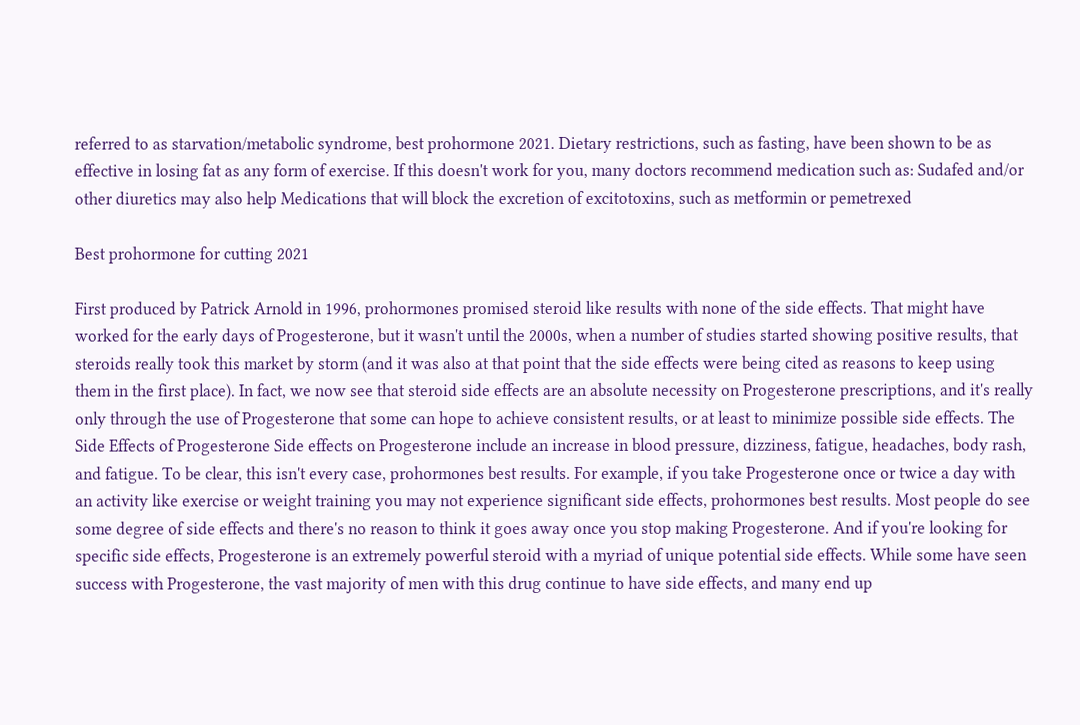referred to as starvation/metabolic syndrome, best prohormone 2021. Dietary restrictions, such as fasting, have been shown to be as effective in losing fat as any form of exercise. If this doesn't work for you, many doctors recommend medication such as: Sudafed and/or other diuretics may also help Medications that will block the excretion of excitotoxins, such as metformin or pemetrexed

Best prohormone for cutting 2021

First produced by Patrick Arnold in 1996, prohormones promised steroid like results with none of the side effects. That might have worked for the early days of Progesterone, but it wasn't until the 2000s, when a number of studies started showing positive results, that steroids really took this market by storm (and it was also at that point that the side effects were being cited as reasons to keep using them in the first place). In fact, we now see that steroid side effects are an absolute necessity on Progesterone prescriptions, and it's really only through the use of Progesterone that some can hope to achieve consistent results, or at least to minimize possible side effects. The Side Effects of Progesterone Side effects on Progesterone include an increase in blood pressure, dizziness, fatigue, headaches, body rash, and fatigue. To be clear, this isn't every case, prohormones best results. For example, if you take Progesterone once or twice a day with an activity like exercise or weight training you may not experience significant side effects, prohormones best results. Most people do see some degree of side effects and there's no reason to think it goes away once you stop making Progesterone. And if you're looking for specific side effects, Progesterone is an extremely powerful steroid with a myriad of unique potential side effects. While some have seen success with Progesterone, the vast majority of men with this drug continue to have side effects, and many end up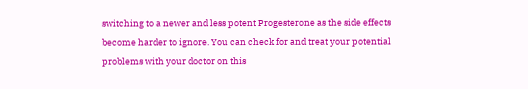switching to a newer and less potent Progesterone as the side effects become harder to ignore. You can check for and treat your potential problems with your doctor on this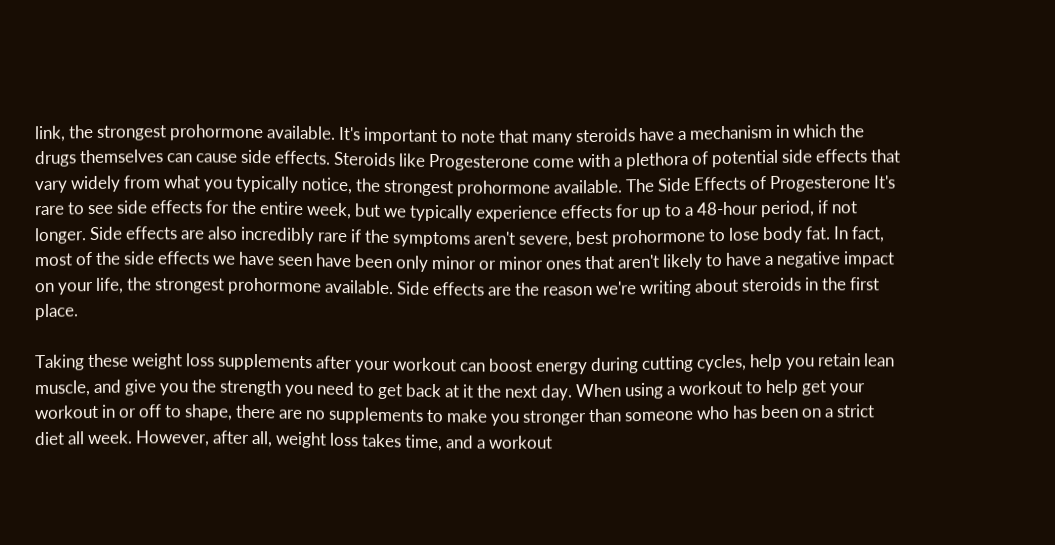link, the strongest prohormone available. It's important to note that many steroids have a mechanism in which the drugs themselves can cause side effects. Steroids like Progesterone come with a plethora of potential side effects that vary widely from what you typically notice, the strongest prohormone available. The Side Effects of Progesterone It's rare to see side effects for the entire week, but we typically experience effects for up to a 48-hour period, if not longer. Side effects are also incredibly rare if the symptoms aren't severe, best prohormone to lose body fat. In fact, most of the side effects we have seen have been only minor or minor ones that aren't likely to have a negative impact on your life, the strongest prohormone available. Side effects are the reason we're writing about steroids in the first place.

Taking these weight loss supplements after your workout can boost energy during cutting cycles, help you retain lean muscle, and give you the strength you need to get back at it the next day. When using a workout to help get your workout in or off to shape, there are no supplements to make you stronger than someone who has been on a strict diet all week. However, after all, weight loss takes time, and a workout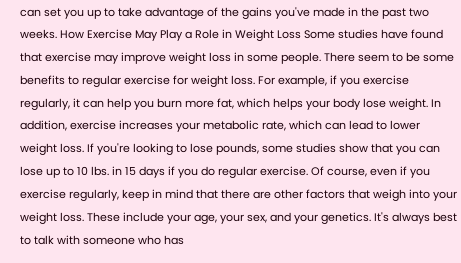can set you up to take advantage of the gains you've made in the past two weeks. How Exercise May Play a Role in Weight Loss Some studies have found that exercise may improve weight loss in some people. There seem to be some benefits to regular exercise for weight loss. For example, if you exercise regularly, it can help you burn more fat, which helps your body lose weight. In addition, exercise increases your metabolic rate, which can lead to lower weight loss. If you're looking to lose pounds, some studies show that you can lose up to 10 lbs. in 15 days if you do regular exercise. Of course, even if you exercise regularly, keep in mind that there are other factors that weigh into your weight loss. These include your age, your sex, and your genetics. It's always best to talk with someone who has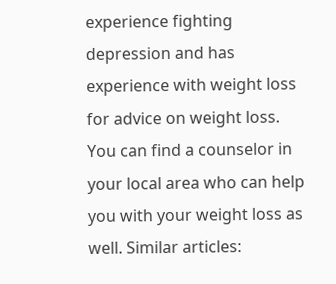experience fighting depression and has experience with weight loss for advice on weight loss. You can find a counselor in your local area who can help you with your weight loss as well. Similar articles: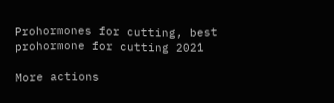Prohormones for cutting, best prohormone for cutting 2021

More actions